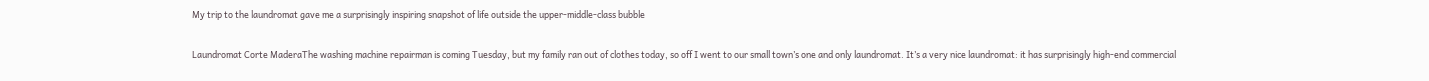My trip to the laundromat gave me a surprisingly inspiring snapshot of life outside the upper-middle-class bubble

Laundromat Corte MaderaThe washing machine repairman is coming Tuesday, but my family ran out of clothes today, so off I went to our small town’s one and only laundromat. It’s a very nice laundromat: it has surprisingly high-end commercial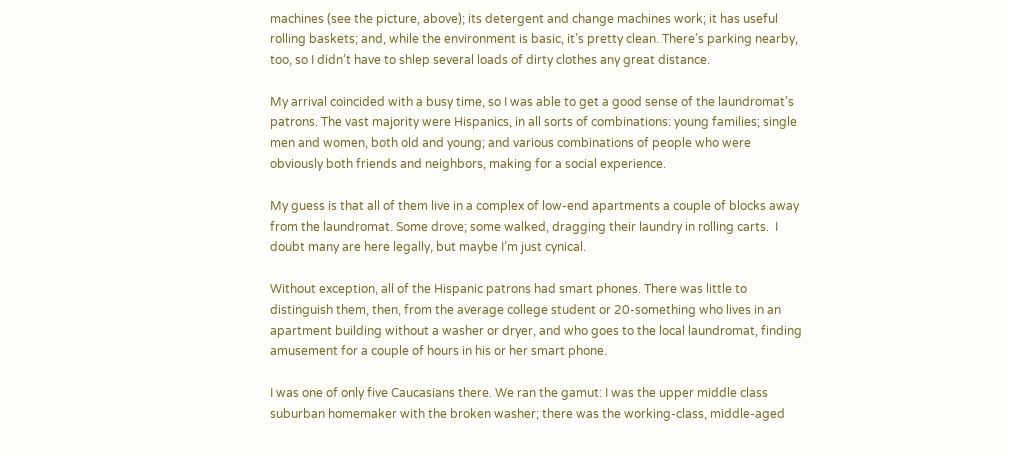machines (see the picture, above); its detergent and change machines work; it has useful rolling baskets; and, while the environment is basic, it’s pretty clean. There’s parking nearby, too, so I didn’t have to shlep several loads of dirty clothes any great distance.

My arrival coincided with a busy time, so I was able to get a good sense of the laundromat’s patrons. The vast majority were Hispanics, in all sorts of combinations: young families; single men and women, both old and young; and various combinations of people who were obviously both friends and neighbors, making for a social experience.

My guess is that all of them live in a complex of low-end apartments a couple of blocks away from the laundromat. Some drove; some walked, dragging their laundry in rolling carts.  I doubt many are here legally, but maybe I’m just cynical.

Without exception, all of the Hispanic patrons had smart phones. There was little to distinguish them, then, from the average college student or 20-something who lives in an apartment building without a washer or dryer, and who goes to the local laundromat, finding amusement for a couple of hours in his or her smart phone.

I was one of only five Caucasians there. We ran the gamut: I was the upper middle class suburban homemaker with the broken washer; there was the working-class, middle-aged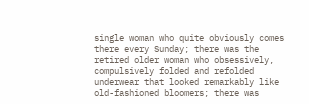single woman who quite obviously comes there every Sunday; there was the retired older woman who obsessively, compulsively folded and refolded underwear that looked remarkably like old-fashioned bloomers; there was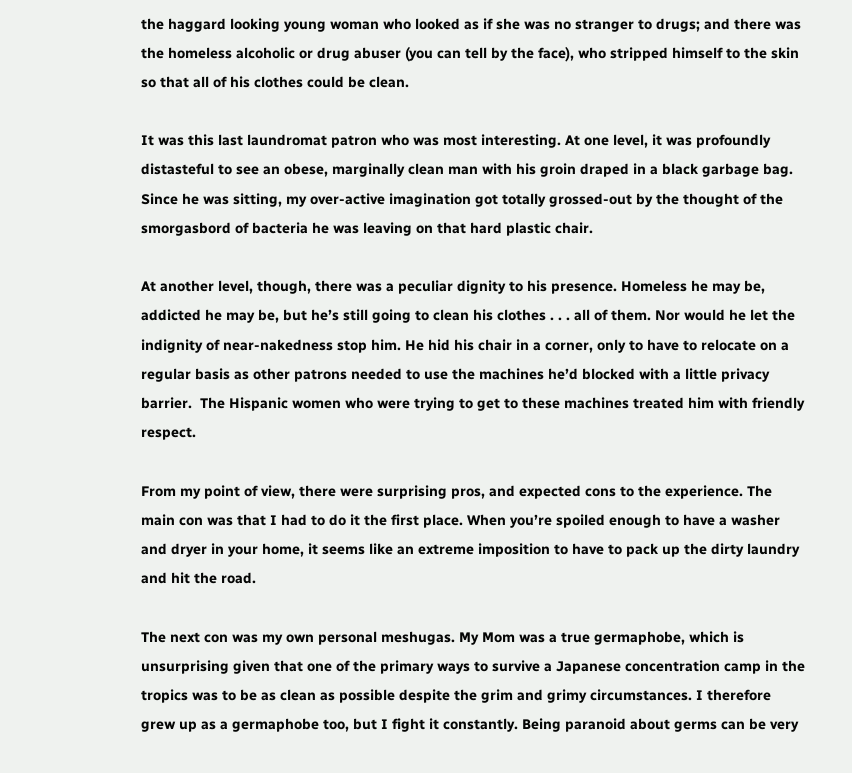the haggard looking young woman who looked as if she was no stranger to drugs; and there was the homeless alcoholic or drug abuser (you can tell by the face), who stripped himself to the skin so that all of his clothes could be clean.

It was this last laundromat patron who was most interesting. At one level, it was profoundly distasteful to see an obese, marginally clean man with his groin draped in a black garbage bag. Since he was sitting, my over-active imagination got totally grossed-out by the thought of the smorgasbord of bacteria he was leaving on that hard plastic chair.

At another level, though, there was a peculiar dignity to his presence. Homeless he may be, addicted he may be, but he’s still going to clean his clothes . . . all of them. Nor would he let the indignity of near-nakedness stop him. He hid his chair in a corner, only to have to relocate on a regular basis as other patrons needed to use the machines he’d blocked with a little privacy barrier.  The Hispanic women who were trying to get to these machines treated him with friendly respect.

From my point of view, there were surprising pros, and expected cons to the experience. The main con was that I had to do it the first place. When you’re spoiled enough to have a washer and dryer in your home, it seems like an extreme imposition to have to pack up the dirty laundry and hit the road.

The next con was my own personal meshugas. My Mom was a true germaphobe, which is unsurprising given that one of the primary ways to survive a Japanese concentration camp in the tropics was to be as clean as possible despite the grim and grimy circumstances. I therefore grew up as a germaphobe too, but I fight it constantly. Being paranoid about germs can be very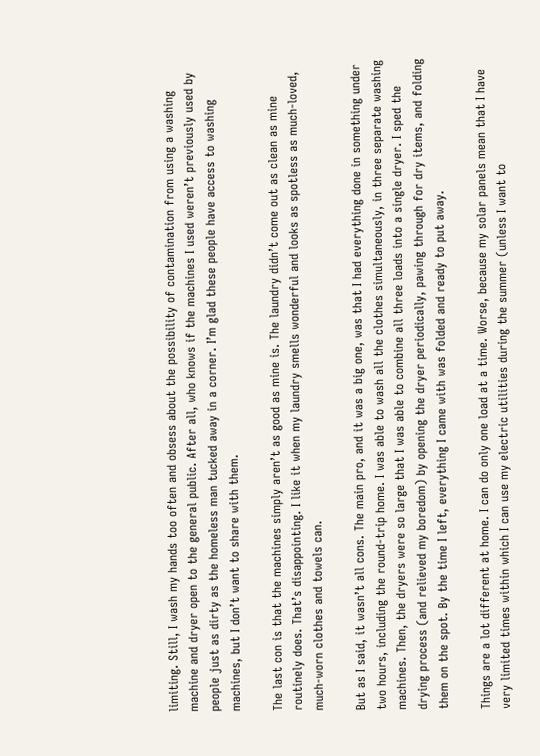limiting. Still, I wash my hands too often and obsess about the possibility of contamination from using a washing machine and dryer open to the general public. After all, who knows if the machines I used weren’t previously used by people just as dirty as the homeless man tucked away in a corner. I’m glad these people have access to washing machines, but I don’t want to share with them.

The last con is that the machines simply aren’t as good as mine is. The laundry didn’t come out as clean as mine routinely does. That’s disappointing. I like it when my laundry smells wonderful and looks as spotless as much-loved, much-worn clothes and towels can.

But as I said, it wasn’t all cons. The main pro, and it was a big one, was that I had everything done in something under two hours, including the round-trip home. I was able to wash all the clothes simultaneously, in three separate washing machines. Then, the dryers were so large that I was able to combine all three loads into a single dryer. I sped the drying process (and relieved my boredom) by opening the dryer periodically, pawing through for dry items, and folding them on the spot. By the time I left, everything I came with was folded and ready to put away.

Things are a lot different at home. I can do only one load at a time. Worse, because my solar panels mean that I have very limited times within which I can use my electric utilities during the summer (unless I want to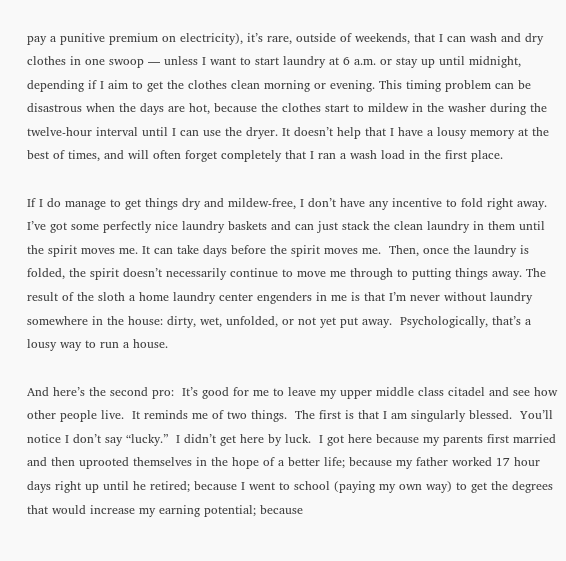pay a punitive premium on electricity), it’s rare, outside of weekends, that I can wash and dry clothes in one swoop — unless I want to start laundry at 6 a.m. or stay up until midnight, depending if I aim to get the clothes clean morning or evening. This timing problem can be disastrous when the days are hot, because the clothes start to mildew in the washer during the twelve-hour interval until I can use the dryer. It doesn’t help that I have a lousy memory at the best of times, and will often forget completely that I ran a wash load in the first place.

If I do manage to get things dry and mildew-free, I don’t have any incentive to fold right away. I’ve got some perfectly nice laundry baskets and can just stack the clean laundry in them until the spirit moves me. It can take days before the spirit moves me.  Then, once the laundry is folded, the spirit doesn’t necessarily continue to move me through to putting things away. The result of the sloth a home laundry center engenders in me is that I’m never without laundry somewhere in the house: dirty, wet, unfolded, or not yet put away.  Psychologically, that’s a lousy way to run a house.

And here’s the second pro:  It’s good for me to leave my upper middle class citadel and see how other people live.  It reminds me of two things.  The first is that I am singularly blessed.  You’ll notice I don’t say “lucky.”  I didn’t get here by luck.  I got here because my parents first married and then uprooted themselves in the hope of a better life; because my father worked 17 hour days right up until he retired; because I went to school (paying my own way) to get the degrees that would increase my earning potential; because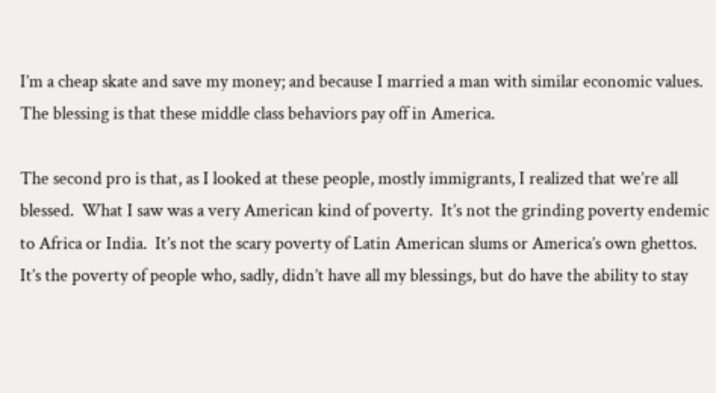I’m a cheap skate and save my money; and because I married a man with similar economic values.  The blessing is that these middle class behaviors pay off in America.

The second pro is that, as I looked at these people, mostly immigrants, I realized that we’re all blessed.  What I saw was a very American kind of poverty.  It’s not the grinding poverty endemic to Africa or India.  It’s not the scary poverty of Latin American slums or America’s own ghettos.  It’s the poverty of people who, sadly, didn’t have all my blessings, but do have the ability to stay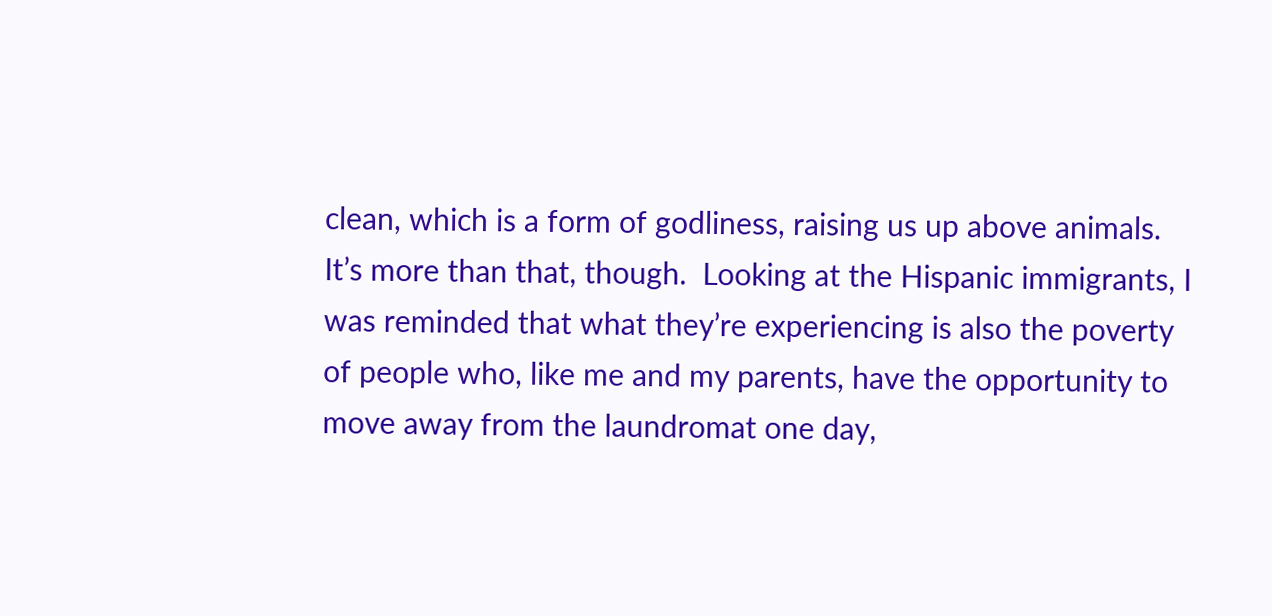clean, which is a form of godliness, raising us up above animals.  It’s more than that, though.  Looking at the Hispanic immigrants, I was reminded that what they’re experiencing is also the poverty of people who, like me and my parents, have the opportunity to move away from the laundromat one day,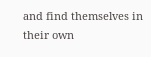and find themselves in their own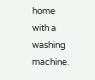home with a washing machine.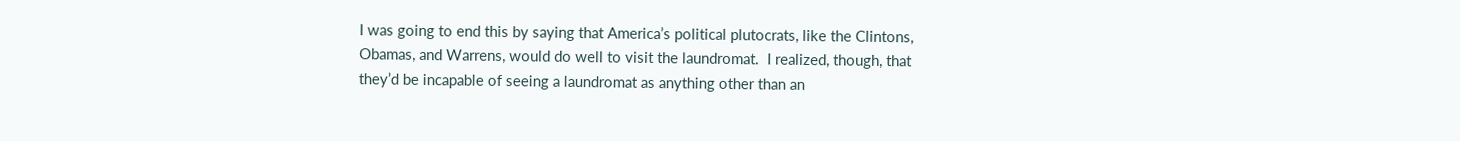I was going to end this by saying that America’s political plutocrats, like the Clintons, Obamas, and Warrens, would do well to visit the laundromat.  I realized, though, that they’d be incapable of seeing a laundromat as anything other than an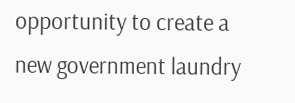opportunity to create a new government laundry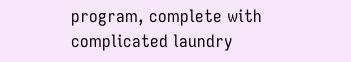program, complete with complicated laundry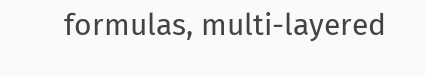formulas, multi-layered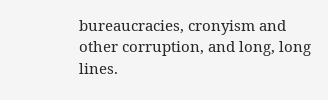bureaucracies, cronyism and other corruption, and long, long lines.